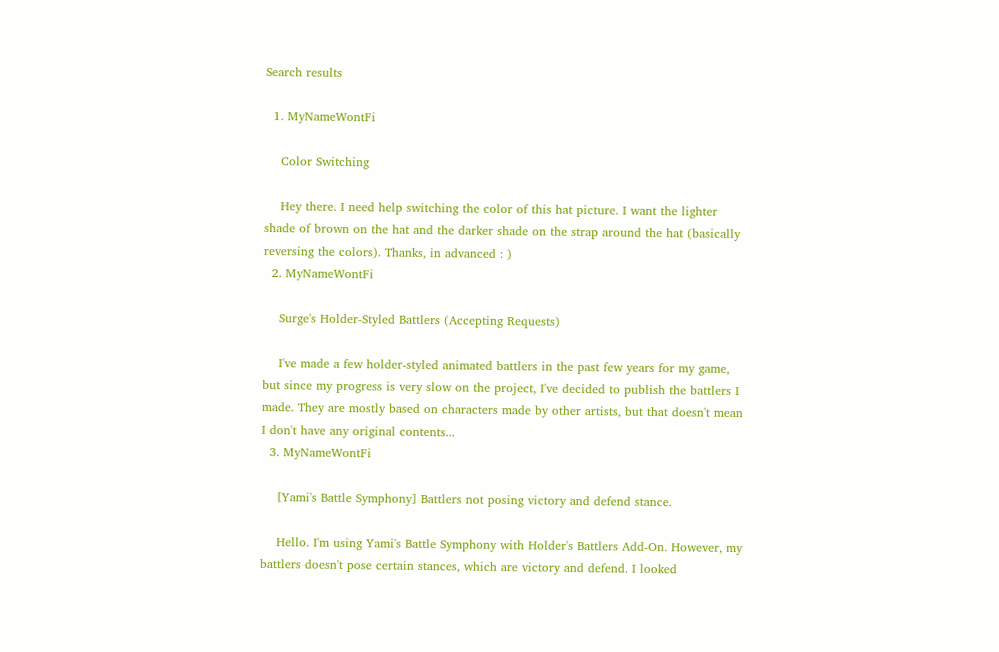Search results

  1. MyNameWontFi

    Color Switching

    Hey there. I need help switching the color of this hat picture. I want the lighter shade of brown on the hat and the darker shade on the strap around the hat (basically reversing the colors). Thanks, in advanced : )
  2. MyNameWontFi

    Surge's Holder-Styled Battlers (Accepting Requests)

    I've made a few holder-styled animated battlers in the past few years for my game, but since my progress is very slow on the project, I've decided to publish the battlers I made. They are mostly based on characters made by other artists, but that doesn't mean I don't have any original contents...
  3. MyNameWontFi

    [Yami's Battle Symphony] Battlers not posing victory and defend stance.

    Hello. I'm using Yami's Battle Symphony with Holder's Battlers Add-On. However, my battlers doesn't pose certain stances, which are victory and defend. I looked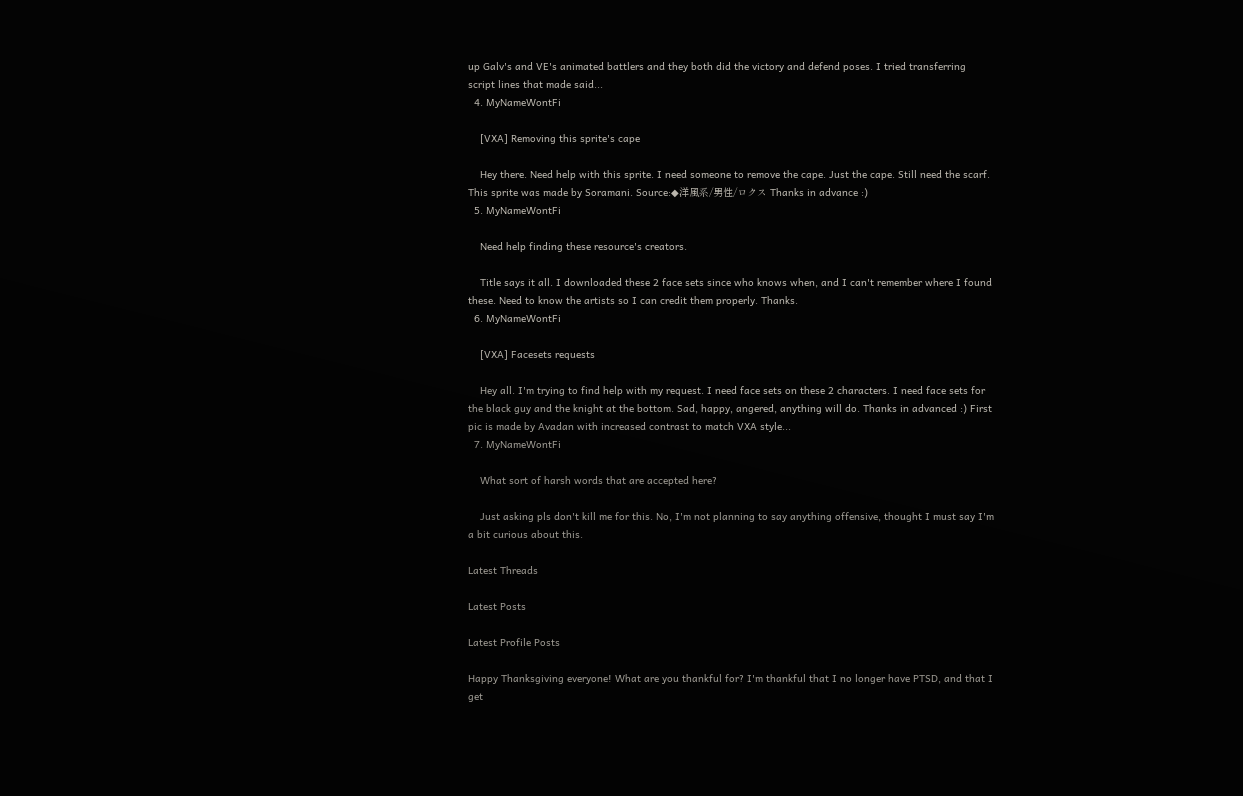up Galv's and VE's animated battlers and they both did the victory and defend poses. I tried transferring script lines that made said...
  4. MyNameWontFi

    [VXA] Removing this sprite's cape

    Hey there. Need help with this sprite. I need someone to remove the cape. Just the cape. Still need the scarf. This sprite was made by Soramani. Source:◆洋風系/男性/ロクス Thanks in advance :)
  5. MyNameWontFi

    Need help finding these resource's creators.

    Title says it all. I downloaded these 2 face sets since who knows when, and I can't remember where I found these. Need to know the artists so I can credit them properly. Thanks.
  6. MyNameWontFi

    [VXA] Facesets requests

    Hey all. I'm trying to find help with my request. I need face sets on these 2 characters. I need face sets for the black guy and the knight at the bottom. Sad, happy, angered, anything will do. Thanks in advanced :) First pic is made by Avadan with increased contrast to match VXA style...
  7. MyNameWontFi

    What sort of harsh words that are accepted here?

    Just asking pls don't kill me for this. No, I'm not planning to say anything offensive, thought I must say I'm a bit curious about this.

Latest Threads

Latest Posts

Latest Profile Posts

Happy Thanksgiving everyone! What are you thankful for? I'm thankful that I no longer have PTSD, and that I get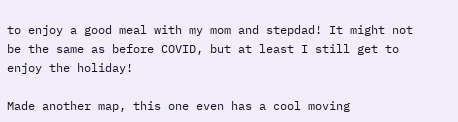to enjoy a good meal with my mom and stepdad! It might not be the same as before COVID, but at least I still get to enjoy the holiday!

Made another map, this one even has a cool moving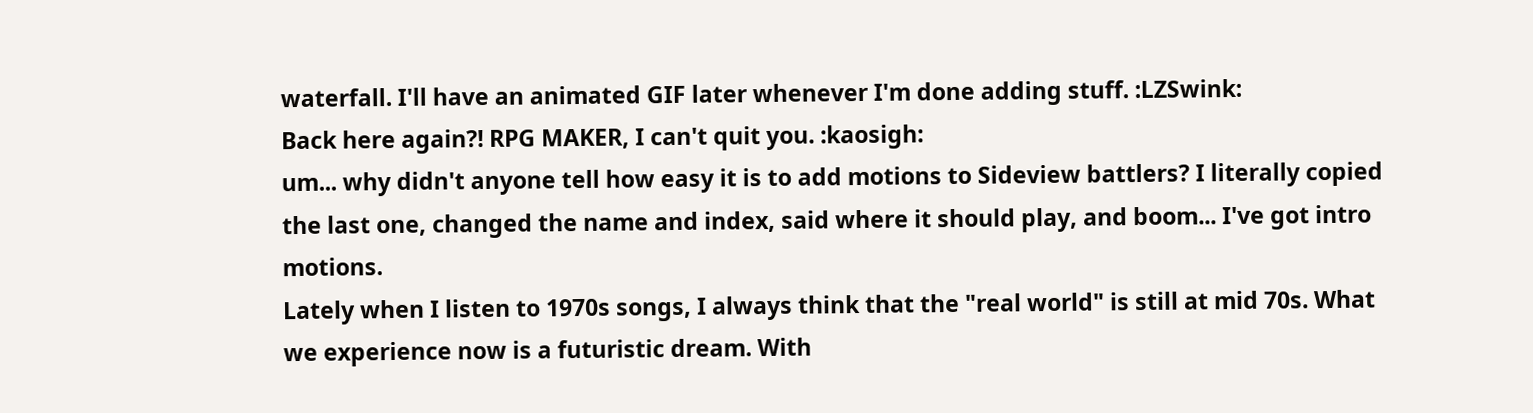waterfall. I'll have an animated GIF later whenever I'm done adding stuff. :LZSwink:
Back here again?! RPG MAKER, I can't quit you. :kaosigh:
um... why didn't anyone tell how easy it is to add motions to Sideview battlers? I literally copied the last one, changed the name and index, said where it should play, and boom... I've got intro motions.
Lately when I listen to 1970s songs, I always think that the "real world" is still at mid 70s. What we experience now is a futuristic dream. With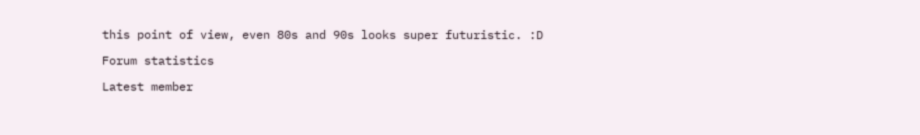this point of view, even 80s and 90s looks super futuristic. :D

Forum statistics

Latest member